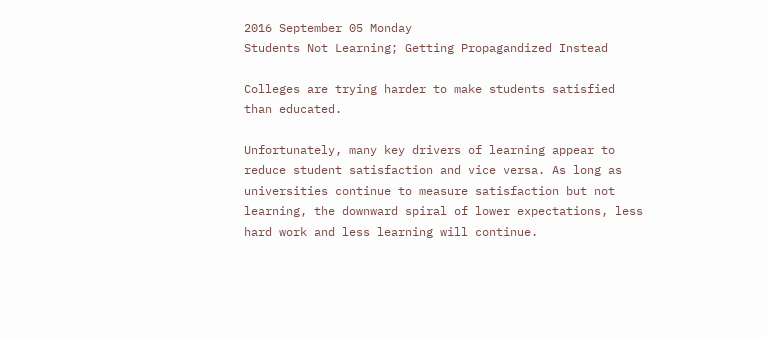2016 September 05 Monday
Students Not Learning; Getting Propagandized Instead

Colleges are trying harder to make students satisfied than educated.

Unfortunately, many key drivers of learning appear to reduce student satisfaction and vice versa. As long as universities continue to measure satisfaction but not learning, the downward spiral of lower expectations, less hard work and less learning will continue.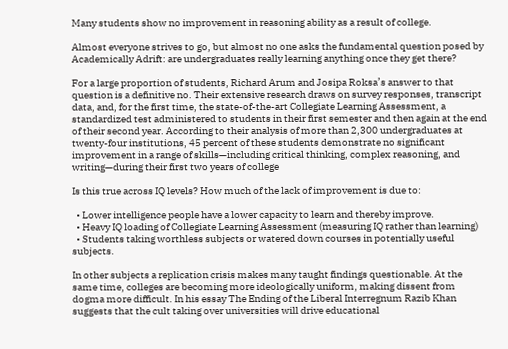Many students show no improvement in reasoning ability as a result of college.

Almost everyone strives to go, but almost no one asks the fundamental question posed by Academically Adrift: are undergraduates really learning anything once they get there?

For a large proportion of students, Richard Arum and Josipa Roksa’s answer to that question is a definitive no. Their extensive research draws on survey responses, transcript data, and, for the first time, the state-of-the-art Collegiate Learning Assessment, a standardized test administered to students in their first semester and then again at the end of their second year. According to their analysis of more than 2,300 undergraduates at twenty-four institutions, 45 percent of these students demonstrate no significant improvement in a range of skills—including critical thinking, complex reasoning, and writing—during their first two years of college

Is this true across IQ levels? How much of the lack of improvement is due to:

  • Lower intelligence people have a lower capacity to learn and thereby improve.
  • Heavy IQ loading of Collegiate Learning Assessment (measuring IQ rather than learning)
  • Students taking worthless subjects or watered down courses in potentially useful subjects.

In other subjects a replication crisis makes many taught findings questionable. At the same time, colleges are becoming more ideologically uniform, making dissent from dogma more difficult. In his essay The Ending of the Liberal Interregnum Razib Khan suggests that the cult taking over universities will drive educational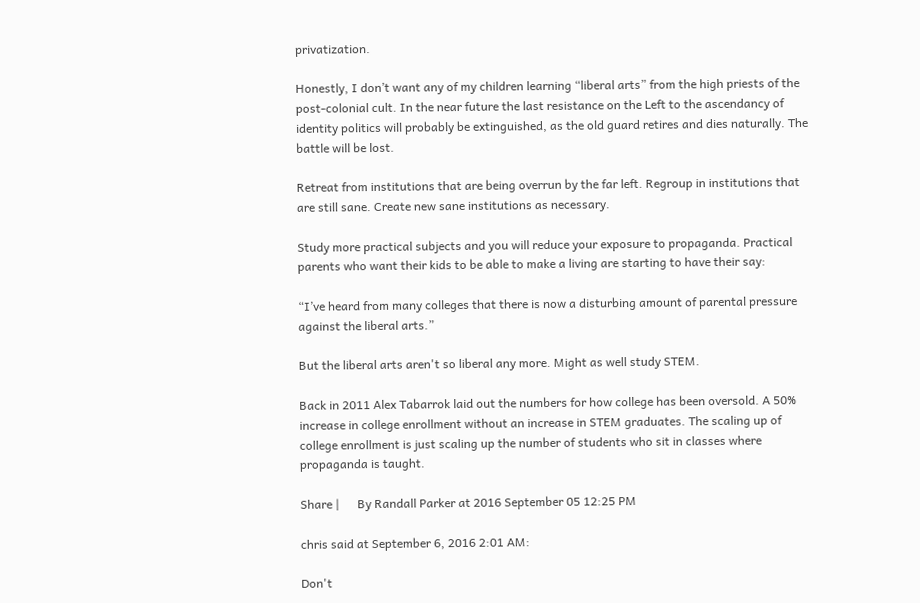privatization.

Honestly, I don’t want any of my children learning “liberal arts” from the high priests of the post-colonial cult. In the near future the last resistance on the Left to the ascendancy of identity politics will probably be extinguished, as the old guard retires and dies naturally. The battle will be lost.

Retreat from institutions that are being overrun by the far left. Regroup in institutions that are still sane. Create new sane institutions as necessary.

Study more practical subjects and you will reduce your exposure to propaganda. Practical parents who want their kids to be able to make a living are starting to have their say:

“I’ve heard from many colleges that there is now a disturbing amount of parental pressure against the liberal arts.”

But the liberal arts aren't so liberal any more. Might as well study STEM.

Back in 2011 Alex Tabarrok laid out the numbers for how college has been oversold. A 50% increase in college enrollment without an increase in STEM graduates. The scaling up of college enrollment is just scaling up the number of students who sit in classes where propaganda is taught.

Share |      By Randall Parker at 2016 September 05 12:25 PM

chris said at September 6, 2016 2:01 AM:

Don't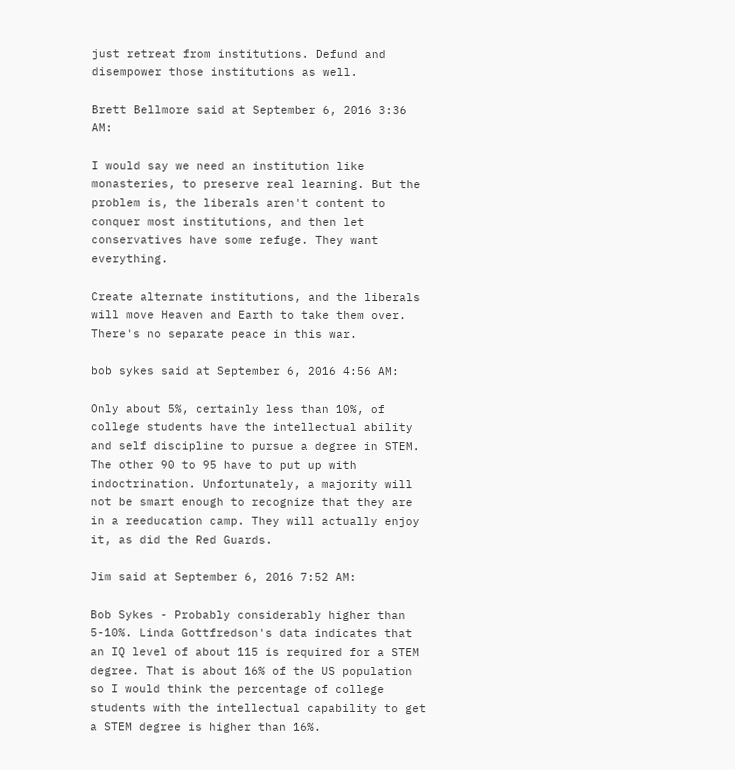just retreat from institutions. Defund and disempower those institutions as well.

Brett Bellmore said at September 6, 2016 3:36 AM:

I would say we need an institution like monasteries, to preserve real learning. But the problem is, the liberals aren't content to conquer most institutions, and then let conservatives have some refuge. They want everything.

Create alternate institutions, and the liberals will move Heaven and Earth to take them over. There's no separate peace in this war.

bob sykes said at September 6, 2016 4:56 AM:

Only about 5%, certainly less than 10%, of college students have the intellectual ability and self discipline to pursue a degree in STEM. The other 90 to 95 have to put up with indoctrination. Unfortunately, a majority will not be smart enough to recognize that they are in a reeducation camp. They will actually enjoy it, as did the Red Guards.

Jim said at September 6, 2016 7:52 AM:

Bob Sykes - Probably considerably higher than 5-10%. Linda Gottfredson's data indicates that an IQ level of about 115 is required for a STEM degree. That is about 16% of the US population so I would think the percentage of college students with the intellectual capability to get a STEM degree is higher than 16%.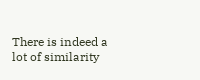There is indeed a lot of similarity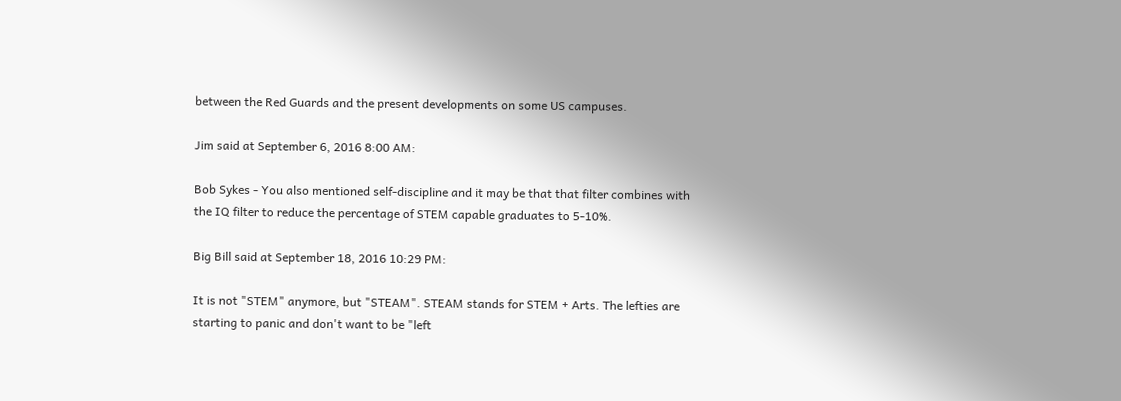between the Red Guards and the present developments on some US campuses.

Jim said at September 6, 2016 8:00 AM:

Bob Sykes - You also mentioned self-discipline and it may be that that filter combines with the IQ filter to reduce the percentage of STEM capable graduates to 5-10%.

Big Bill said at September 18, 2016 10:29 PM:

It is not "STEM" anymore, but "STEAM". STEAM stands for STEM + Arts. The lefties are starting to panic and don't want to be "left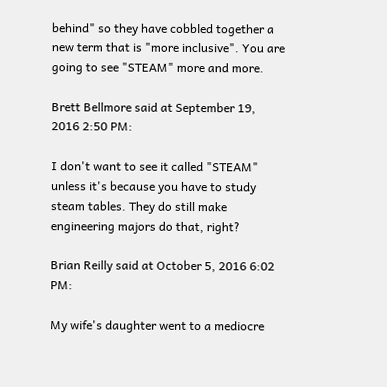behind" so they have cobbled together a new term that is "more inclusive". You are going to see "STEAM" more and more.

Brett Bellmore said at September 19, 2016 2:50 PM:

I don't want to see it called "STEAM" unless it's because you have to study steam tables. They do still make engineering majors do that, right?

Brian Reilly said at October 5, 2016 6:02 PM:

My wife's daughter went to a mediocre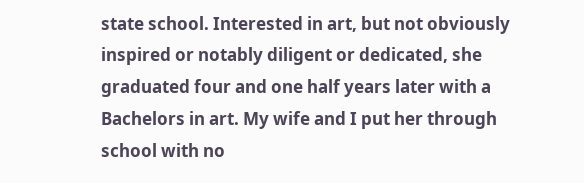state school. Interested in art, but not obviously inspired or notably diligent or dedicated, she graduated four and one half years later with a Bachelors in art. My wife and I put her through school with no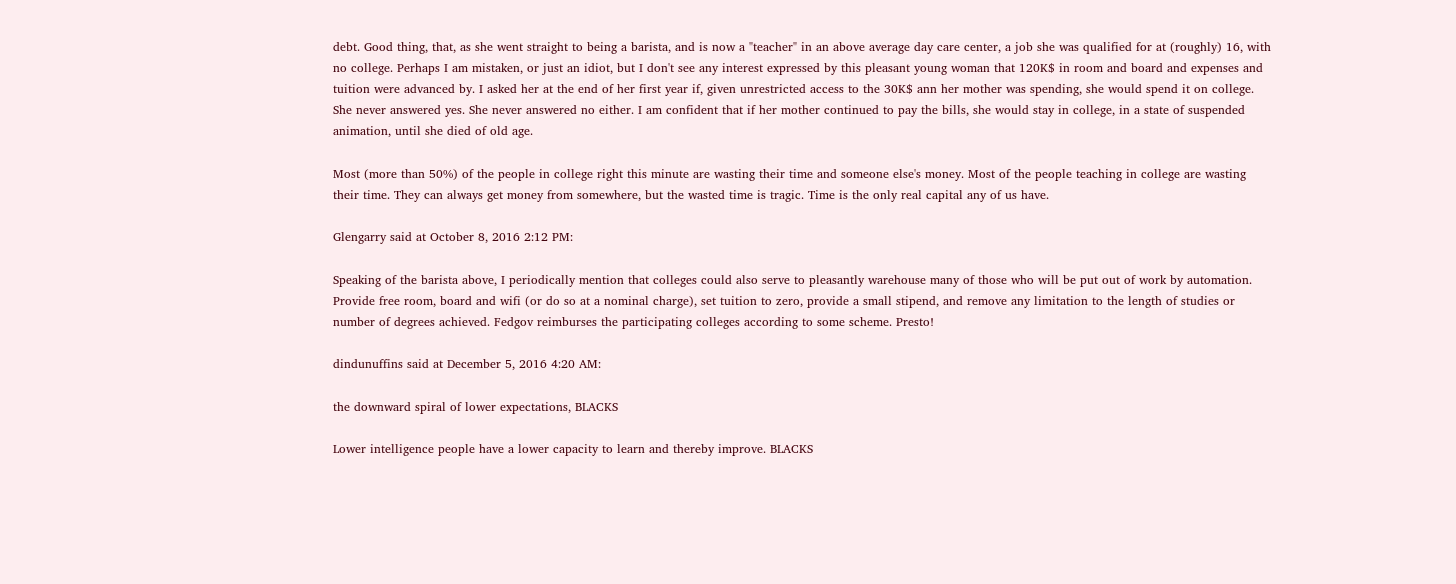debt. Good thing, that, as she went straight to being a barista, and is now a "teacher" in an above average day care center, a job she was qualified for at (roughly) 16, with no college. Perhaps I am mistaken, or just an idiot, but I don't see any interest expressed by this pleasant young woman that 120K$ in room and board and expenses and tuition were advanced by. I asked her at the end of her first year if, given unrestricted access to the 30K$ ann her mother was spending, she would spend it on college. She never answered yes. She never answered no either. I am confident that if her mother continued to pay the bills, she would stay in college, in a state of suspended animation, until she died of old age.

Most (more than 50%) of the people in college right this minute are wasting their time and someone else's money. Most of the people teaching in college are wasting their time. They can always get money from somewhere, but the wasted time is tragic. Time is the only real capital any of us have.

Glengarry said at October 8, 2016 2:12 PM:

Speaking of the barista above, I periodically mention that colleges could also serve to pleasantly warehouse many of those who will be put out of work by automation. Provide free room, board and wifi (or do so at a nominal charge), set tuition to zero, provide a small stipend, and remove any limitation to the length of studies or number of degrees achieved. Fedgov reimburses the participating colleges according to some scheme. Presto!

dindunuffins said at December 5, 2016 4:20 AM:

the downward spiral of lower expectations, BLACKS

Lower intelligence people have a lower capacity to learn and thereby improve. BLACKS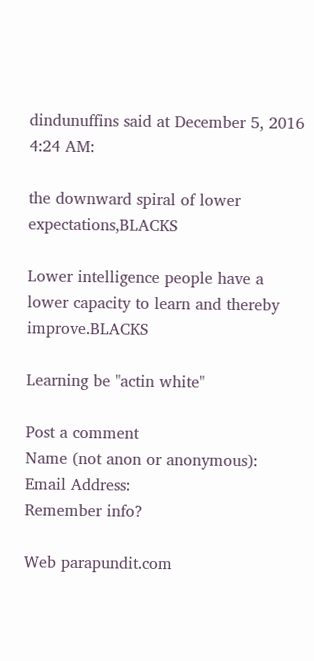dindunuffins said at December 5, 2016 4:24 AM:

the downward spiral of lower expectations,BLACKS

Lower intelligence people have a lower capacity to learn and thereby improve.BLACKS

Learning be "actin white"

Post a comment
Name (not anon or anonymous):
Email Address:
Remember info?

Web parapundit.com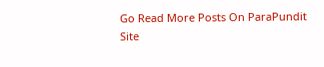Go Read More Posts On ParaPundit
Site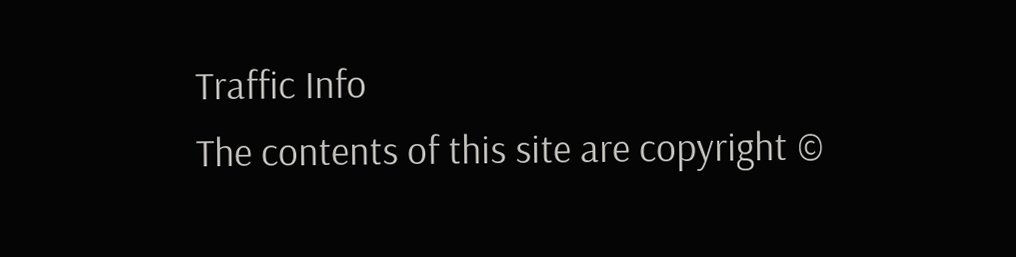Traffic Info
The contents of this site are copyright ©